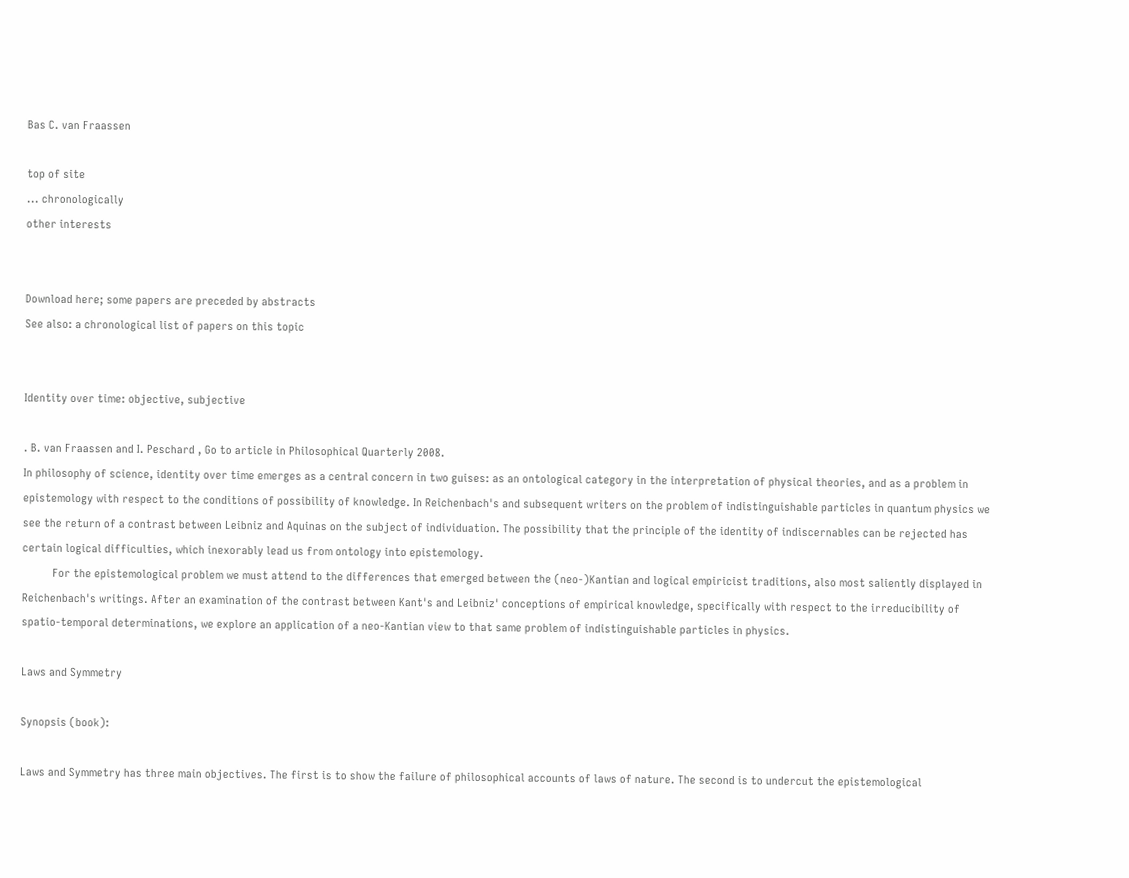Bas C. van Fraassen

top of site
... chronologically
other interests


Download here; some papers are preceded by abstracts
See also: a chronological list of papers on this topic


Identity over time: objective, subjective

. B. van Fraassen and I. Peschard , Go to article in Philosophical Quarterly 2008.
In philosophy of science, identity over time emerges as a central concern in two guises: as an ontological category in the interpretation of physical theories, and as a problem in epistemology with respect to the conditions of possibility of knowledge. In Reichenbach's and subsequent writers on the problem of indistinguishable particles in quantum physics we see the return of a contrast between Leibniz and Aquinas on the subject of individuation. The possibility that the principle of the identity of indiscernables can be rejected has certain logical difficulties, which inexorably lead us from ontology into epistemology.
          For the epistemological problem we must attend to the differences that emerged between the (neo-)Kantian and logical empiricist traditions, also most saliently displayed in Reichenbach's writings. After an examination of the contrast between Kant's and Leibniz' conceptions of empirical knowledge, specifically with respect to the irreducibility of spatio-temporal determinations, we explore an application of a neo-Kantian view to that same problem of indistinguishable particles in physics.

Laws and Symmetry

Synopsis (book):

Laws and Symmetry has three main objectives. The first is to show the failure of philosophical accounts of laws of nature. The second is to undercut the epistemological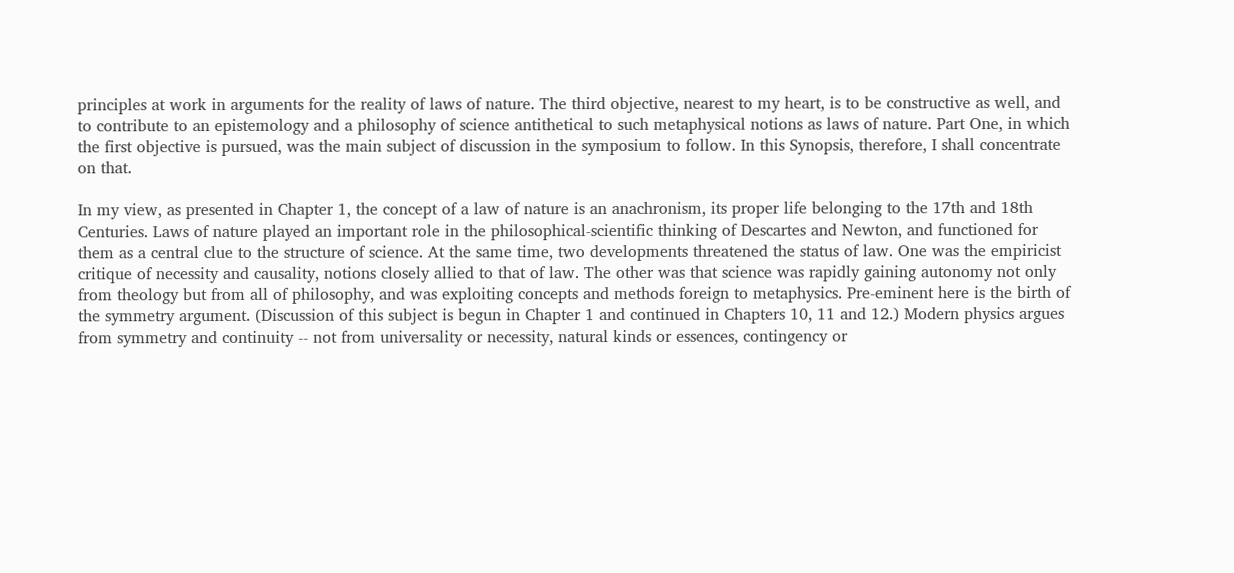principles at work in arguments for the reality of laws of nature. The third objective, nearest to my heart, is to be constructive as well, and to contribute to an epistemology and a philosophy of science antithetical to such metaphysical notions as laws of nature. Part One, in which the first objective is pursued, was the main subject of discussion in the symposium to follow. In this Synopsis, therefore, I shall concentrate on that.

In my view, as presented in Chapter 1, the concept of a law of nature is an anachronism, its proper life belonging to the 17th and 18th Centuries. Laws of nature played an important role in the philosophical-scientific thinking of Descartes and Newton, and functioned for them as a central clue to the structure of science. At the same time, two developments threatened the status of law. One was the empiricist critique of necessity and causality, notions closely allied to that of law. The other was that science was rapidly gaining autonomy not only from theology but from all of philosophy, and was exploiting concepts and methods foreign to metaphysics. Pre-eminent here is the birth of the symmetry argument. (Discussion of this subject is begun in Chapter 1 and continued in Chapters 10, 11 and 12.) Modern physics argues from symmetry and continuity -- not from universality or necessity, natural kinds or essences, contingency or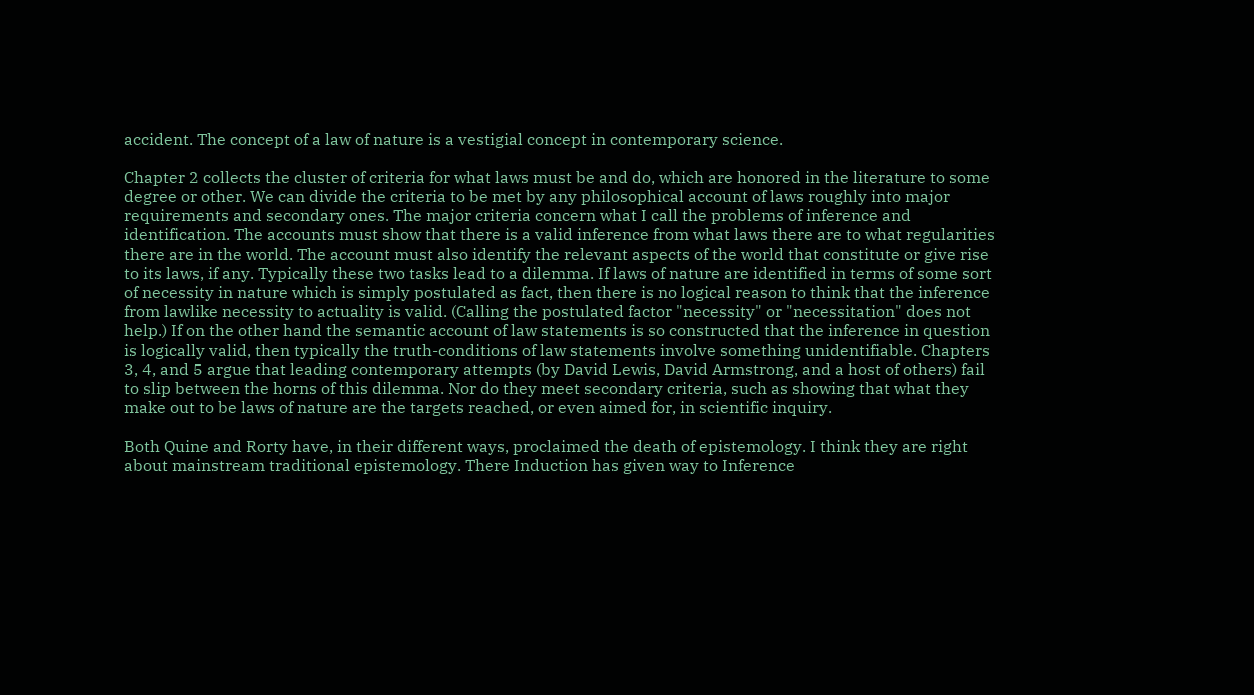accident. The concept of a law of nature is a vestigial concept in contemporary science.

Chapter 2 collects the cluster of criteria for what laws must be and do, which are honored in the literature to some degree or other. We can divide the criteria to be met by any philosophical account of laws roughly into major requirements and secondary ones. The major criteria concern what I call the problems of inference and identification. The accounts must show that there is a valid inference from what laws there are to what regularities there are in the world. The account must also identify the relevant aspects of the world that constitute or give rise to its laws, if any. Typically these two tasks lead to a dilemma. If laws of nature are identified in terms of some sort of necessity in nature which is simply postulated as fact, then there is no logical reason to think that the inference from lawlike necessity to actuality is valid. (Calling the postulated factor "necessity" or "necessitation" does not help.) If on the other hand the semantic account of law statements is so constructed that the inference in question is logically valid, then typically the truth-conditions of law statements involve something unidentifiable. Chapters 3, 4, and 5 argue that leading contemporary attempts (by David Lewis, David Armstrong, and a host of others) fail to slip between the horns of this dilemma. Nor do they meet secondary criteria, such as showing that what they make out to be laws of nature are the targets reached, or even aimed for, in scientific inquiry.

Both Quine and Rorty have, in their different ways, proclaimed the death of epistemology. I think they are right about mainstream traditional epistemology. There Induction has given way to Inference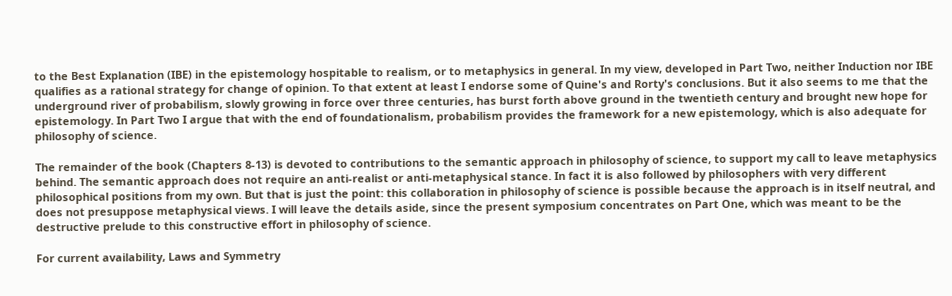to the Best Explanation (IBE) in the epistemology hospitable to realism, or to metaphysics in general. In my view, developed in Part Two, neither Induction nor IBE qualifies as a rational strategy for change of opinion. To that extent at least I endorse some of Quine's and Rorty's conclusions. But it also seems to me that the underground river of probabilism, slowly growing in force over three centuries, has burst forth above ground in the twentieth century and brought new hope for epistemology. In Part Two I argue that with the end of foundationalism, probabilism provides the framework for a new epistemology, which is also adequate for philosophy of science.

The remainder of the book (Chapters 8-13) is devoted to contributions to the semantic approach in philosophy of science, to support my call to leave metaphysics behind. The semantic approach does not require an anti-realist or anti-metaphysical stance. In fact it is also followed by philosophers with very different philosophical positions from my own. But that is just the point: this collaboration in philosophy of science is possible because the approach is in itself neutral, and does not presuppose metaphysical views. I will leave the details aside, since the present symposium concentrates on Part One, which was meant to be the destructive prelude to this constructive effort in philosophy of science.

For current availability, Laws and Symmetry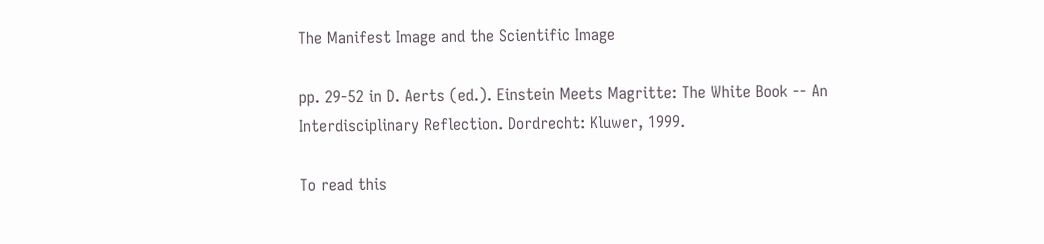The Manifest Image and the Scientific Image

pp. 29-52 in D. Aerts (ed.). Einstein Meets Magritte: The White Book -- An Interdisciplinary Reflection. Dordrecht: Kluwer, 1999.

To read this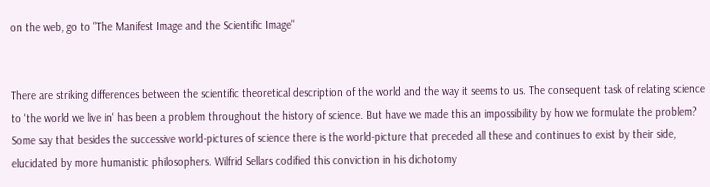on the web, go to "The Manifest Image and the Scientific Image"


There are striking differences between the scientific theoretical description of the world and the way it seems to us. The consequent task of relating science to 'the world we live in' has been a problem throughout the history of science. But have we made this an impossibility by how we formulate the problem? Some say that besides the successive world-pictures of science there is the world-picture that preceded all these and continues to exist by their side, elucidated by more humanistic philosophers. Wilfrid Sellars codified this conviction in his dichotomy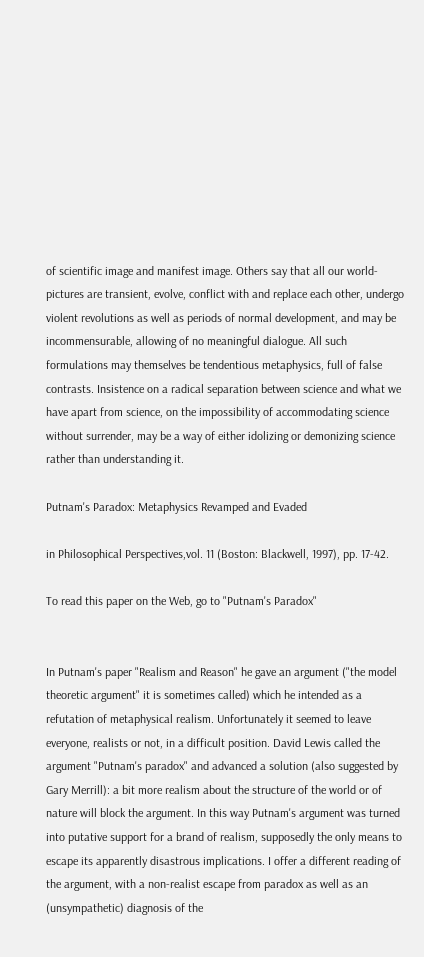of scientific image and manifest image. Others say that all our world-pictures are transient, evolve, conflict with and replace each other, undergo violent revolutions as well as periods of normal development, and may be incommensurable, allowing of no meaningful dialogue. All such formulations may themselves be tendentious metaphysics, full of false contrasts. Insistence on a radical separation between science and what we have apart from science, on the impossibility of accommodating science without surrender, may be a way of either idolizing or demonizing science rather than understanding it.

Putnam's Paradox: Metaphysics Revamped and Evaded

in Philosophical Perspectives,vol. 11 (Boston: Blackwell, 1997), pp. 17-42.

To read this paper on the Web, go to "Putnam's Paradox"


In Putnam's paper "Realism and Reason" he gave an argument ("the model theoretic argument" it is sometimes called) which he intended as a refutation of metaphysical realism. Unfortunately it seemed to leave everyone, realists or not, in a difficult position. David Lewis called the argument "Putnam's paradox" and advanced a solution (also suggested by Gary Merrill): a bit more realism about the structure of the world or of nature will block the argument. In this way Putnam's argument was turned into putative support for a brand of realism, supposedly the only means to escape its apparently disastrous implications. I offer a different reading of the argument, with a non-realist escape from paradox as well as an (unsympathetic) diagnosis of the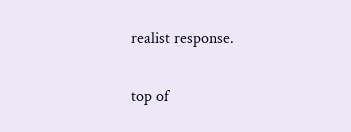realist response.

top of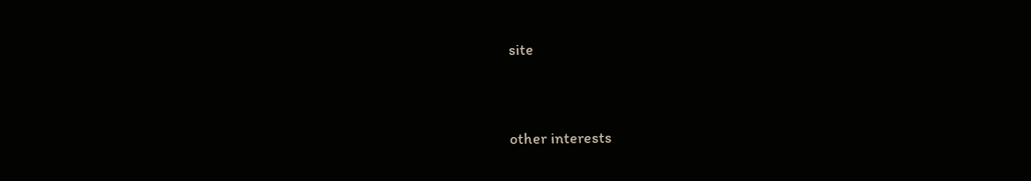site



other interests